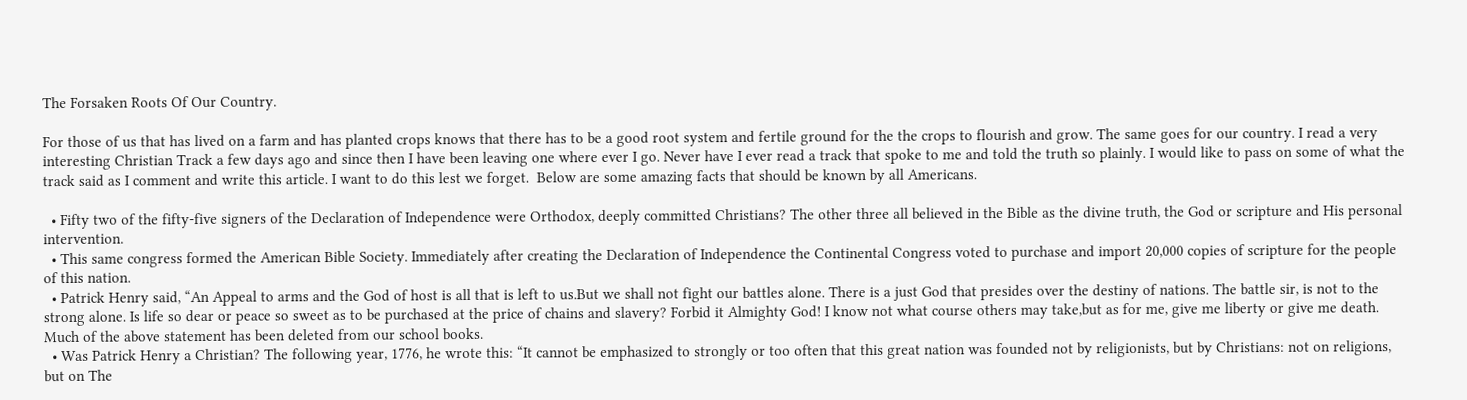The Forsaken Roots Of Our Country.

For those of us that has lived on a farm and has planted crops knows that there has to be a good root system and fertile ground for the the crops to flourish and grow. The same goes for our country. I read a very interesting Christian Track a few days ago and since then I have been leaving one where ever I go. Never have I ever read a track that spoke to me and told the truth so plainly. I would like to pass on some of what the track said as I comment and write this article. I want to do this lest we forget.  Below are some amazing facts that should be known by all Americans.

  • Fifty two of the fifty-five signers of the Declaration of Independence were Orthodox, deeply committed Christians? The other three all believed in the Bible as the divine truth, the God or scripture and His personal intervention.
  • This same congress formed the American Bible Society. Immediately after creating the Declaration of Independence the Continental Congress voted to purchase and import 20,000 copies of scripture for the people of this nation.
  • Patrick Henry said, “An Appeal to arms and the God of host is all that is left to us.But we shall not fight our battles alone. There is a just God that presides over the destiny of nations. The battle sir, is not to the strong alone. Is life so dear or peace so sweet as to be purchased at the price of chains and slavery? Forbid it Almighty God! I know not what course others may take,but as for me, give me liberty or give me death. Much of the above statement has been deleted from our school books.
  • Was Patrick Henry a Christian? The following year, 1776, he wrote this: “It cannot be emphasized to strongly or too often that this great nation was founded not by religionists, but by Christians: not on religions, but on The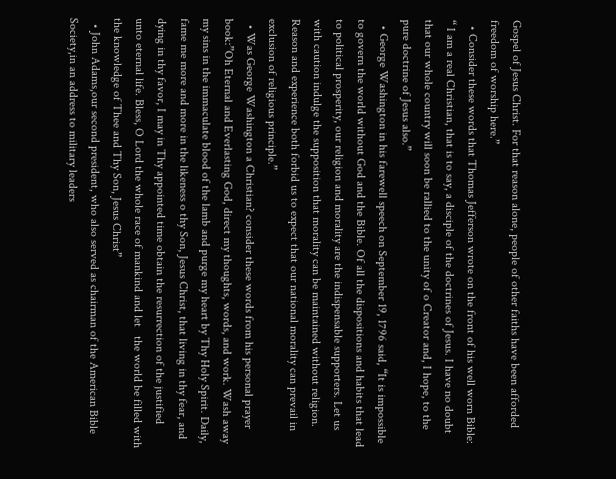Gospel of Jesus Christ. For that reason alone, people of other faiths have been afforded freedom of worship here.”
  • Consider these words that Thomas Jefferson wrote on the front of his well worn Bible: “ I am a real Christian, that is to say, a disciple of the doctrines of Jesus. I have no doubt that our whole country will soon be rallied to the unity of o Creator and, I hope, to the pure doctrine of Jesus also.”
  • George Washington in his farewell speech on September 19, 1796 said, “It is impossible to govern the world without God and the Bible. Of all the dispositions and habits that lead to political prosperity, our religion and morality are the indispensable supporters. Let us with caution indulge the supposition that morality can be maintained without religion. Reason and experience both forbid us to expect that our national morality can prevail in exclusion of religious principle.”
  • Was George Washington a Christian? consider these words from his personal prayer book:”Oh Eternal and Everlasting God, direct my thoughts, words, and work. Wash away my sins in the immaculate blood of the lamb and purge my heart by Thy Holy Spirit. Daily, fame me more and more in the likeness o thy Son, Jesus Christ, that living in thy fear, and dying in thy favor, I may in Thy appointed time obtain the resurrection of the justified unto eternal life. Bless, O Lord the whole race of mankind and let   the world be filled with the knowledge of Thee and Thy Son, Jesus Christ”
  • John Adams,our second president, who also served as chairman of the American Bible Society,in an address to military leaders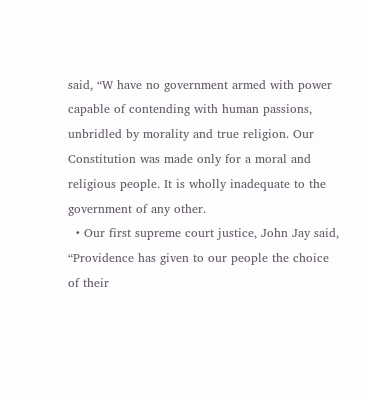said, “W have no government armed with power capable of contending with human passions, unbridled by morality and true religion. Our Constitution was made only for a moral and religious people. It is wholly inadequate to the government of any other.
  • Our first supreme court justice, John Jay said, “Providence has given to our people the choice of their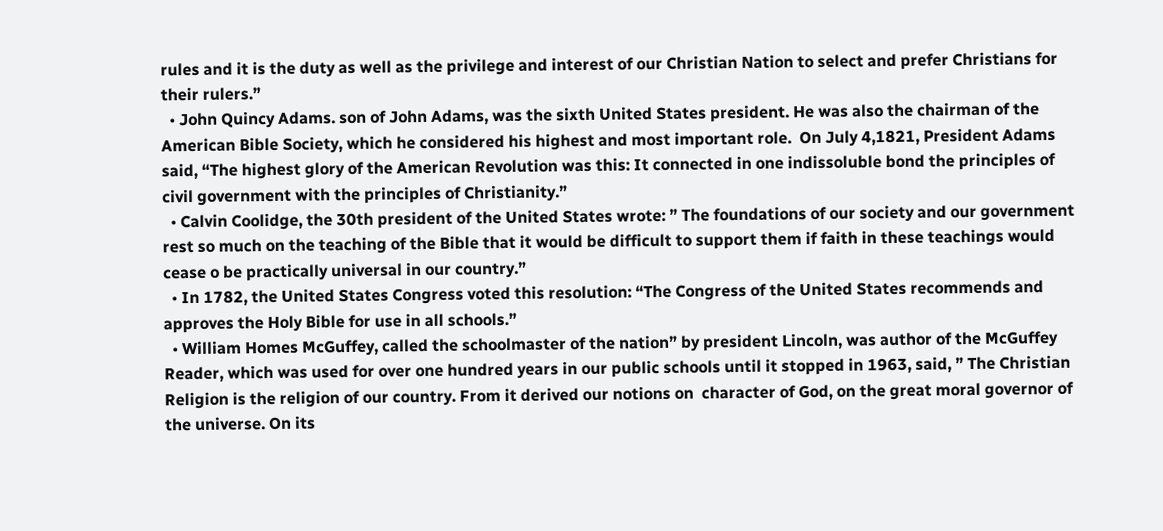rules and it is the duty as well as the privilege and interest of our Christian Nation to select and prefer Christians for their rulers.”
  • John Quincy Adams. son of John Adams, was the sixth United States president. He was also the chairman of the American Bible Society, which he considered his highest and most important role.  On July 4,1821, President Adams said, “The highest glory of the American Revolution was this: It connected in one indissoluble bond the principles of civil government with the principles of Christianity.”
  • Calvin Coolidge, the 30th president of the United States wrote: ” The foundations of our society and our government rest so much on the teaching of the Bible that it would be difficult to support them if faith in these teachings would cease o be practically universal in our country.”
  • In 1782, the United States Congress voted this resolution: “The Congress of the United States recommends and approves the Holy Bible for use in all schools.”
  • William Homes McGuffey, called the schoolmaster of the nation” by president Lincoln, was author of the McGuffey Reader, which was used for over one hundred years in our public schools until it stopped in 1963, said, ” The Christian Religion is the religion of our country. From it derived our notions on  character of God, on the great moral governor of the universe. On its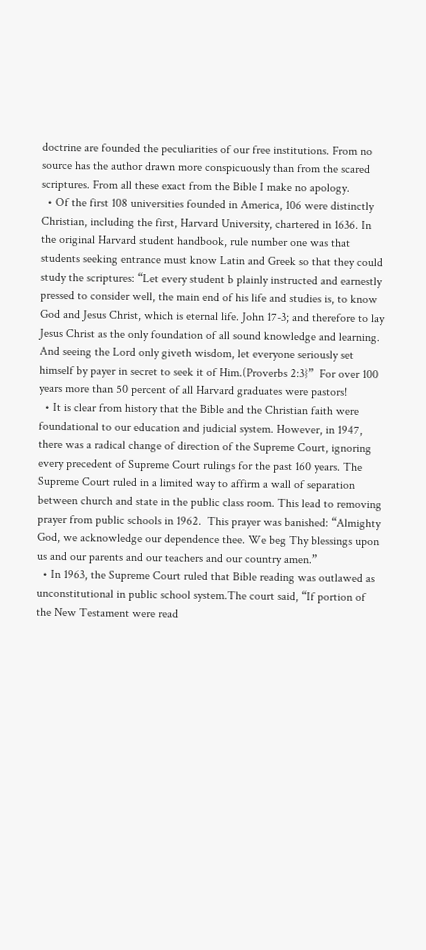doctrine are founded the peculiarities of our free institutions. From no source has the author drawn more conspicuously than from the scared scriptures. From all these exact from the Bible I make no apology.
  • Of the first 108 universities founded in America, 106 were distinctly Christian, including the first, Harvard University, chartered in 1636. In the original Harvard student handbook, rule number one was that students seeking entrance must know Latin and Greek so that they could study the scriptures: “Let every student b plainly instructed and earnestly pressed to consider well, the main end of his life and studies is, to know God and Jesus Christ, which is eternal life. John 17-3; and therefore to lay Jesus Christ as the only foundation of all sound knowledge and learning. And seeing the Lord only giveth wisdom, let everyone seriously set himself by payer in secret to seek it of Him.(Proverbs 2:3}”  For over 100 years more than 50 percent of all Harvard graduates were pastors!
  • It is clear from history that the Bible and the Christian faith were foundational to our education and judicial system. However, in 1947, there was a radical change of direction of the Supreme Court, ignoring every precedent of Supreme Court rulings for the past 160 years. The Supreme Court ruled in a limited way to affirm a wall of separation between church and state in the public class room. This lead to removing prayer from public schools in 1962.  This prayer was banished: “Almighty God, we acknowledge our dependence thee. We beg Thy blessings upon us and our parents and our teachers and our country amen.”
  • In 1963, the Supreme Court ruled that Bible reading was outlawed as unconstitutional in public school system.The court said, “If portion of the New Testament were read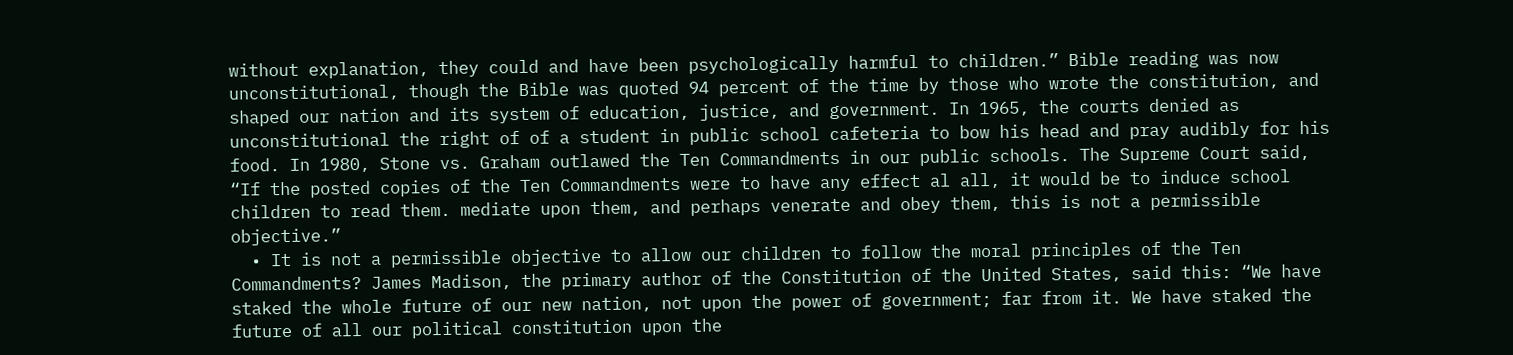without explanation, they could and have been psychologically harmful to children.” Bible reading was now unconstitutional, though the Bible was quoted 94 percent of the time by those who wrote the constitution, and shaped our nation and its system of education, justice, and government. In 1965, the courts denied as unconstitutional the right of of a student in public school cafeteria to bow his head and pray audibly for his food. In 1980, Stone vs. Graham outlawed the Ten Commandments in our public schools. The Supreme Court said, “If the posted copies of the Ten Commandments were to have any effect al all, it would be to induce school children to read them. mediate upon them, and perhaps venerate and obey them, this is not a permissible objective.”
  • It is not a permissible objective to allow our children to follow the moral principles of the Ten Commandments? James Madison, the primary author of the Constitution of the United States, said this: “We have staked the whole future of our new nation, not upon the power of government; far from it. We have staked the future of all our political constitution upon the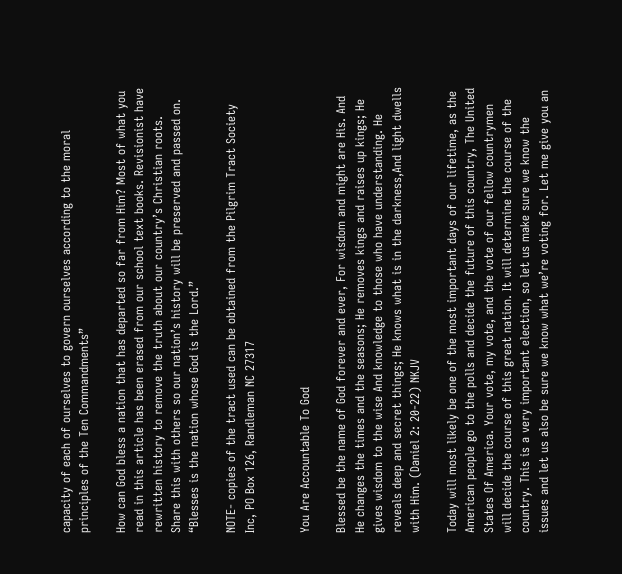capacity of each of ourselves to govern ourselves according to the moral principles of the Ten Commandments”

How can God bless a nation that has departed so far from Him? Most of what you read in this article has been erased from our school text books. Revisionist have rewritten history to remove the truth about our country’s Christian roots. Share this with others so our nation’s history will be preserved and passed on. “Blesses is the nation whose God is the Lord.”

NOTE- copies of the tract used can be obtained from the Pilgrim Tract Society Inc, PO Box 126, Randleman NC 27317


You Are Accountable To God

Blessed be the name of God forever and ever, For wisdom and might are His. And He changes the times and the seasons; He removes kings and raises up kings; He gives wisdom to the wise And knowledge to those who have understanding. He reveals deep and secret things; He knows what is in the darkness,And light dwells with Him. (Daniel 2: 20-22) NKJV

Today will most likely be one of the most important days of our lifetime, as the American people go to the polls and decide the future of this country, The United States Of America. Your vote, my vote, and the vote of our fellow countrymen will decide the course of this great nation. It will determine the course of the country. This is a very important election, so let us make sure we know the issues and let us also be sure we know what we’re voting for. Let me give you an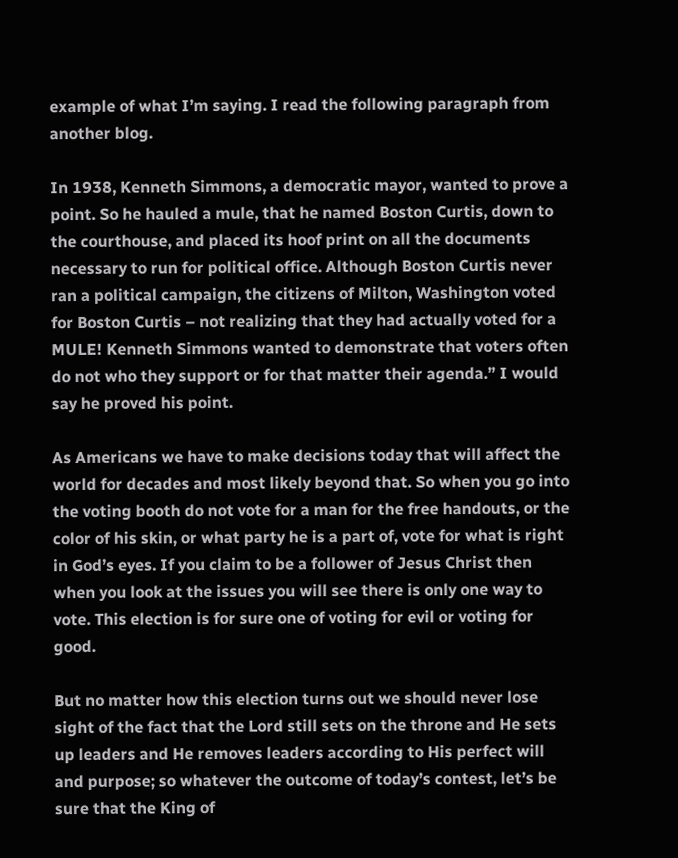example of what I’m saying. I read the following paragraph from another blog.

In 1938, Kenneth Simmons, a democratic mayor, wanted to prove a point. So he hauled a mule, that he named Boston Curtis, down to the courthouse, and placed its hoof print on all the documents necessary to run for political office. Although Boston Curtis never ran a political campaign, the citizens of Milton, Washington voted for Boston Curtis – not realizing that they had actually voted for a MULE! Kenneth Simmons wanted to demonstrate that voters often do not who they support or for that matter their agenda.” I would say he proved his point.

As Americans we have to make decisions today that will affect the world for decades and most likely beyond that. So when you go into the voting booth do not vote for a man for the free handouts, or the color of his skin, or what party he is a part of, vote for what is right in God’s eyes. If you claim to be a follower of Jesus Christ then when you look at the issues you will see there is only one way to vote. This election is for sure one of voting for evil or voting for good.

But no matter how this election turns out we should never lose sight of the fact that the Lord still sets on the throne and He sets up leaders and He removes leaders according to His perfect will and purpose; so whatever the outcome of today’s contest, let’s be sure that the King of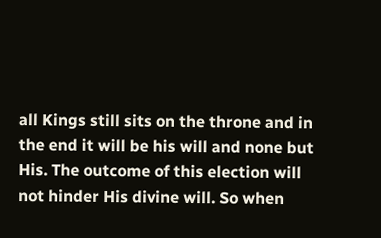all Kings still sits on the throne and in the end it will be his will and none but His. The outcome of this election will not hinder His divine will. So when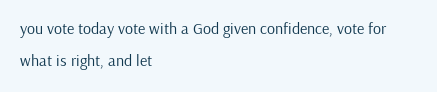you vote today vote with a God given confidence, vote for what is right, and let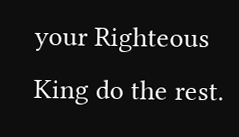your Righteous King do the rest.